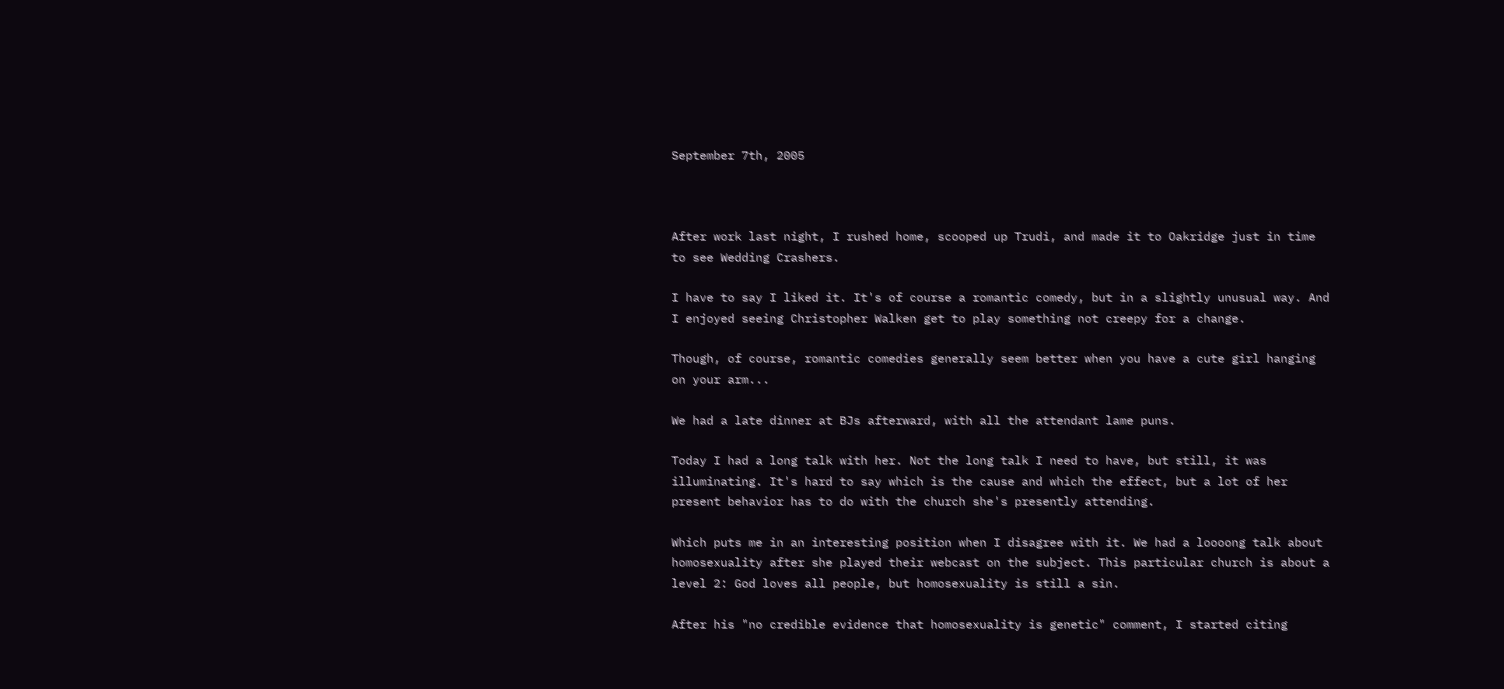September 7th, 2005



After work last night, I rushed home, scooped up Trudi, and made it to Oakridge just in time to see Wedding Crashers.

I have to say I liked it. It's of course a romantic comedy, but in a slightly unusual way. And I enjoyed seeing Christopher Walken get to play something not creepy for a change.

Though, of course, romantic comedies generally seem better when you have a cute girl hanging on your arm...

We had a late dinner at BJs afterward, with all the attendant lame puns.

Today I had a long talk with her. Not the long talk I need to have, but still, it was illuminating. It's hard to say which is the cause and which the effect, but a lot of her present behavior has to do with the church she's presently attending.

Which puts me in an interesting position when I disagree with it. We had a loooong talk about homosexuality after she played their webcast on the subject. This particular church is about a level 2: God loves all people, but homosexuality is still a sin.

After his "no credible evidence that homosexuality is genetic" comment, I started citing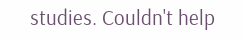studies. Couldn't help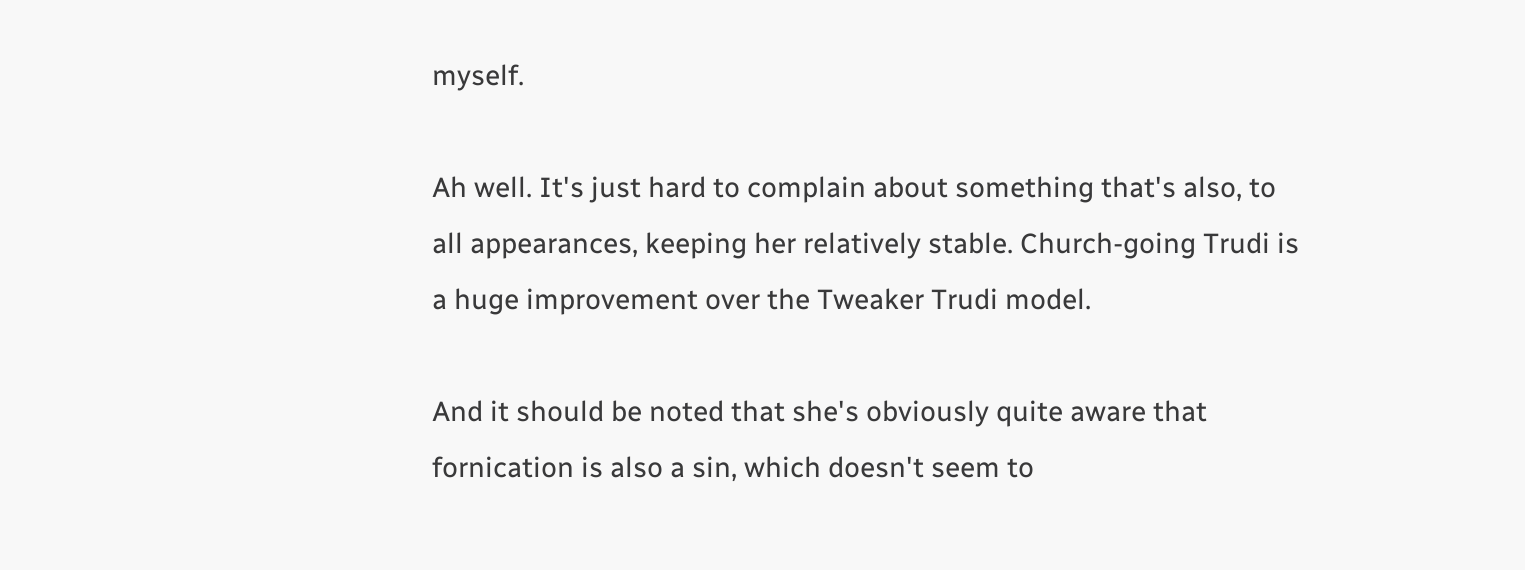myself.

Ah well. It's just hard to complain about something that's also, to all appearances, keeping her relatively stable. Church-going Trudi is a huge improvement over the Tweaker Trudi model.

And it should be noted that she's obviously quite aware that fornication is also a sin, which doesn't seem to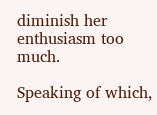diminish her enthusiasm too much.

Speaking of which,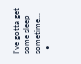I've gotta get some sleep sometime...
  •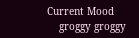Current Mood
    groggy groggy